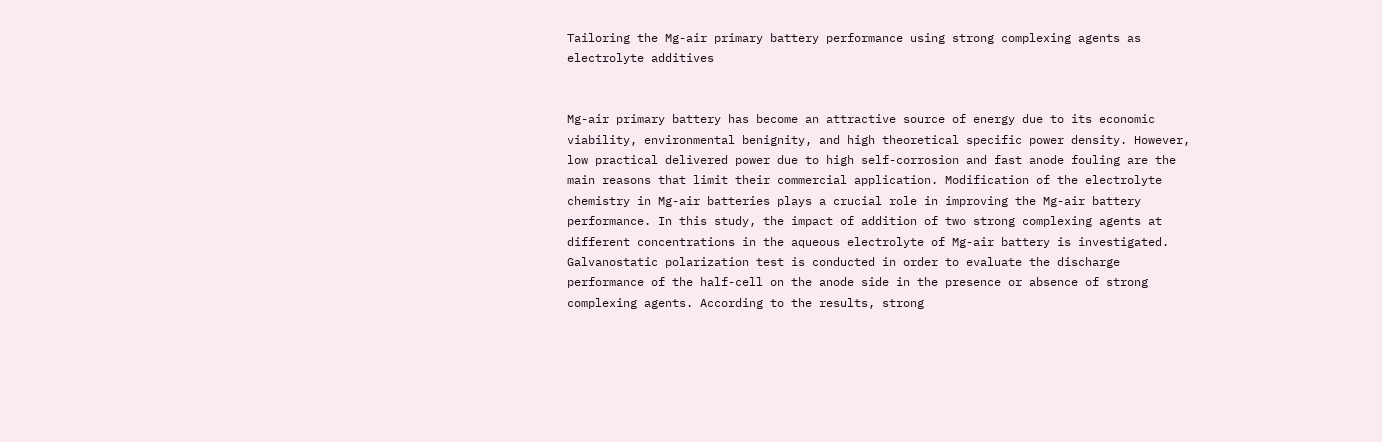Tailoring the Mg-air primary battery performance using strong complexing agents as electrolyte additives


Mg-air primary battery has become an attractive source of energy due to its economic viability, environmental benignity, and high theoretical specific power density. However, low practical delivered power due to high self-corrosion and fast anode fouling are the main reasons that limit their commercial application. Modification of the electrolyte chemistry in Mg-air batteries plays a crucial role in improving the Mg-air battery performance. In this study, the impact of addition of two strong complexing agents at different concentrations in the aqueous electrolyte of Mg-air battery is investigated. Galvanostatic polarization test is conducted in order to evaluate the discharge performance of the half-cell on the anode side in the presence or absence of strong complexing agents. According to the results, strong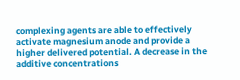complexing agents are able to effectively activate magnesium anode and provide a higher delivered potential. A decrease in the additive concentrations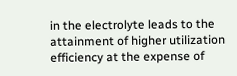in the electrolyte leads to the attainment of higher utilization efficiency at the expense of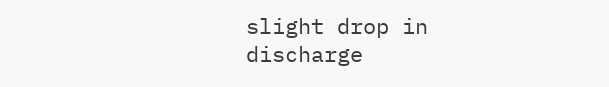slight drop in discharge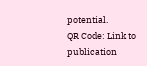potential.
QR Code: Link to publication